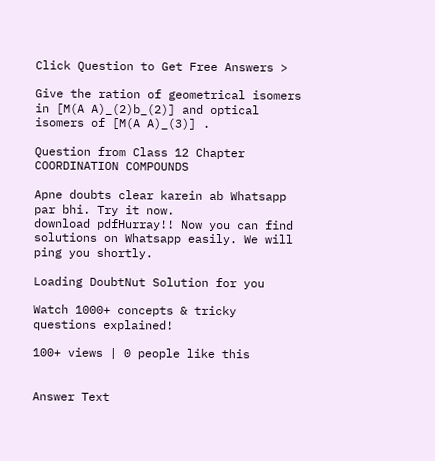Click Question to Get Free Answers >

Give the ration of geometrical isomers in [M(A A)_(2)b_(2)] and optical isomers of [M(A A)_(3)] .

Question from Class 12 Chapter COORDINATION COMPOUNDS

Apne doubts clear karein ab Whatsapp par bhi. Try it now.
download pdfHurray!! Now you can find solutions on Whatsapp easily. We will ping you shortly.

Loading DoubtNut Solution for you

Watch 1000+ concepts & tricky questions explained!

100+ views | 0 people like this


Answer Text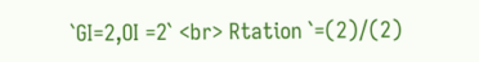`GI=2,OI =2` <br> Rtation `=(2)/(2)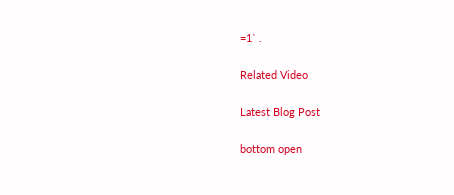=1` .

Related Video

Latest Blog Post

bottom open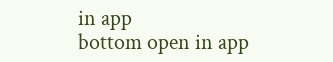in app
bottom open in app